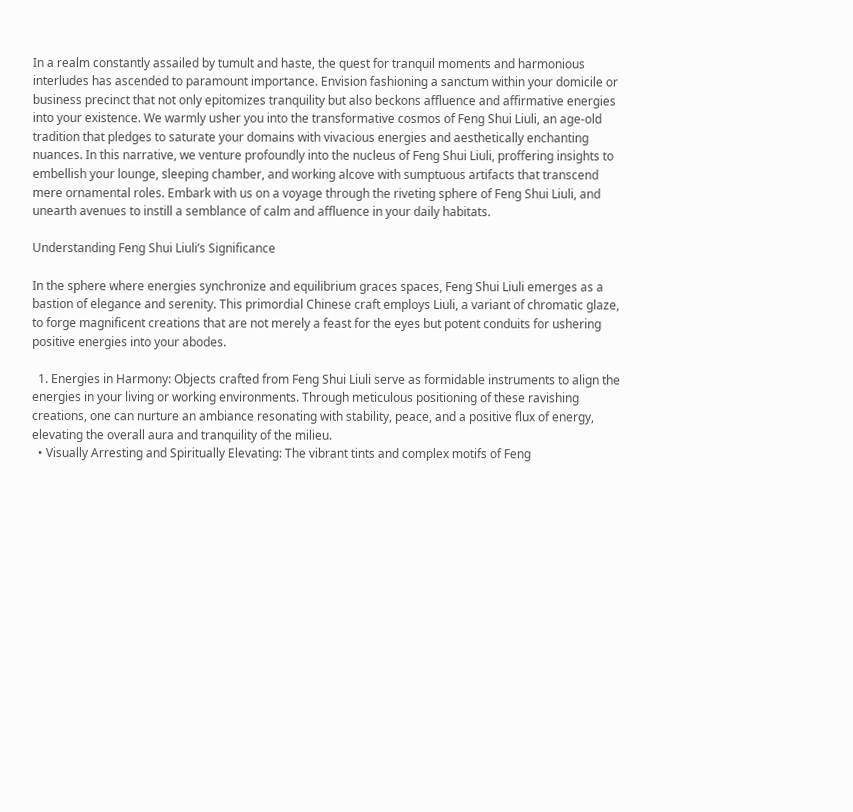In a realm constantly assailed by tumult and haste, the quest for tranquil moments and harmonious interludes has ascended to paramount importance. Envision fashioning a sanctum within your domicile or business precinct that not only epitomizes tranquility but also beckons affluence and affirmative energies into your existence. We warmly usher you into the transformative cosmos of Feng Shui Liuli, an age-old tradition that pledges to saturate your domains with vivacious energies and aesthetically enchanting nuances. In this narrative, we venture profoundly into the nucleus of Feng Shui Liuli, proffering insights to embellish your lounge, sleeping chamber, and working alcove with sumptuous artifacts that transcend mere ornamental roles. Embark with us on a voyage through the riveting sphere of Feng Shui Liuli, and unearth avenues to instill a semblance of calm and affluence in your daily habitats.

Understanding Feng Shui Liuli’s Significance

In the sphere where energies synchronize and equilibrium graces spaces, Feng Shui Liuli emerges as a bastion of elegance and serenity. This primordial Chinese craft employs Liuli, a variant of chromatic glaze, to forge magnificent creations that are not merely a feast for the eyes but potent conduits for ushering positive energies into your abodes.

  1. Energies in Harmony: Objects crafted from Feng Shui Liuli serve as formidable instruments to align the energies in your living or working environments. Through meticulous positioning of these ravishing creations, one can nurture an ambiance resonating with stability, peace, and a positive flux of energy, elevating the overall aura and tranquility of the milieu.
  • Visually Arresting and Spiritually Elevating: The vibrant tints and complex motifs of Feng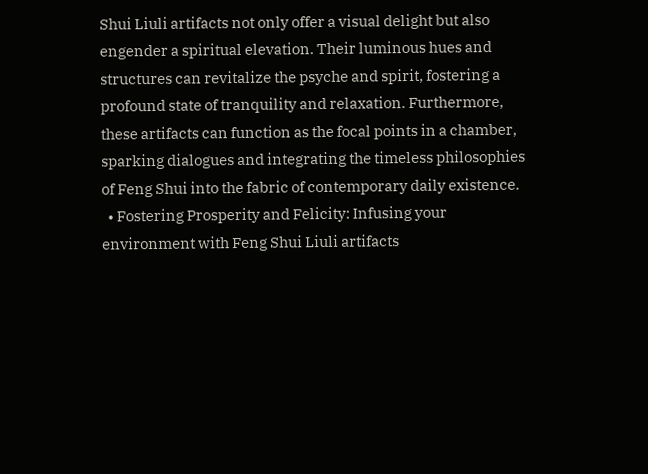Shui Liuli artifacts not only offer a visual delight but also engender a spiritual elevation. Their luminous hues and structures can revitalize the psyche and spirit, fostering a profound state of tranquility and relaxation. Furthermore, these artifacts can function as the focal points in a chamber, sparking dialogues and integrating the timeless philosophies of Feng Shui into the fabric of contemporary daily existence.
  • Fostering Prosperity and Felicity: Infusing your environment with Feng Shui Liuli artifacts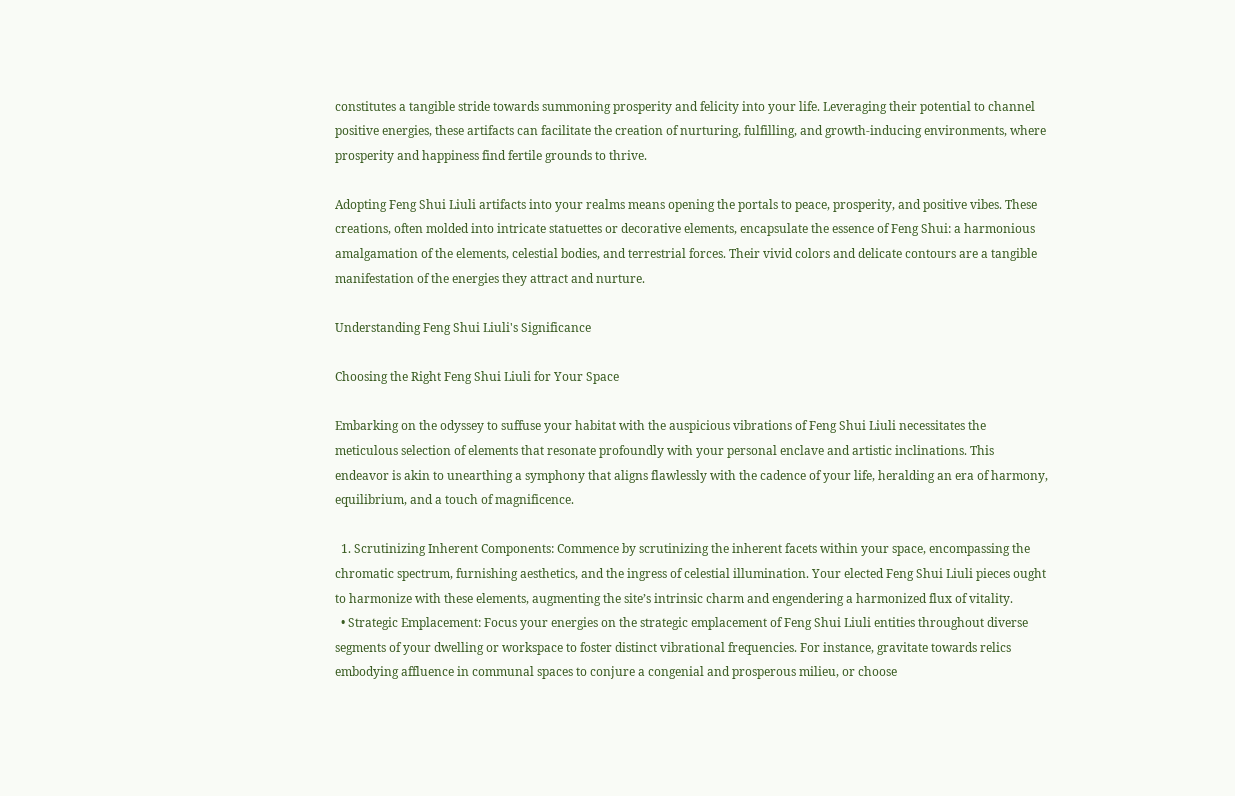constitutes a tangible stride towards summoning prosperity and felicity into your life. Leveraging their potential to channel positive energies, these artifacts can facilitate the creation of nurturing, fulfilling, and growth-inducing environments, where prosperity and happiness find fertile grounds to thrive.

Adopting Feng Shui Liuli artifacts into your realms means opening the portals to peace, prosperity, and positive vibes. These creations, often molded into intricate statuettes or decorative elements, encapsulate the essence of Feng Shui: a harmonious amalgamation of the elements, celestial bodies, and terrestrial forces. Their vivid colors and delicate contours are a tangible manifestation of the energies they attract and nurture.

Understanding Feng Shui Liuli's Significance

Choosing the Right Feng Shui Liuli for Your Space

Embarking on the odyssey to suffuse your habitat with the auspicious vibrations of Feng Shui Liuli necessitates the meticulous selection of elements that resonate profoundly with your personal enclave and artistic inclinations. This endeavor is akin to unearthing a symphony that aligns flawlessly with the cadence of your life, heralding an era of harmony, equilibrium, and a touch of magnificence.

  1. Scrutinizing Inherent Components: Commence by scrutinizing the inherent facets within your space, encompassing the chromatic spectrum, furnishing aesthetics, and the ingress of celestial illumination. Your elected Feng Shui Liuli pieces ought to harmonize with these elements, augmenting the site’s intrinsic charm and engendering a harmonized flux of vitality.
  • Strategic Emplacement: Focus your energies on the strategic emplacement of Feng Shui Liuli entities throughout diverse segments of your dwelling or workspace to foster distinct vibrational frequencies. For instance, gravitate towards relics embodying affluence in communal spaces to conjure a congenial and prosperous milieu, or choose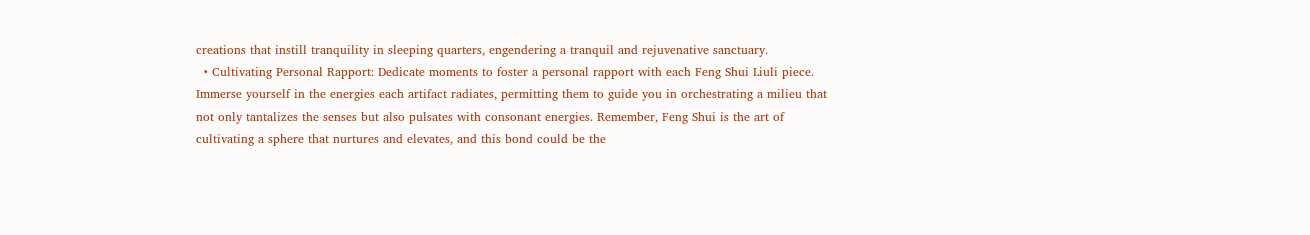creations that instill tranquility in sleeping quarters, engendering a tranquil and rejuvenative sanctuary.
  • Cultivating Personal Rapport: Dedicate moments to foster a personal rapport with each Feng Shui Liuli piece. Immerse yourself in the energies each artifact radiates, permitting them to guide you in orchestrating a milieu that not only tantalizes the senses but also pulsates with consonant energies. Remember, Feng Shui is the art of cultivating a sphere that nurtures and elevates, and this bond could be the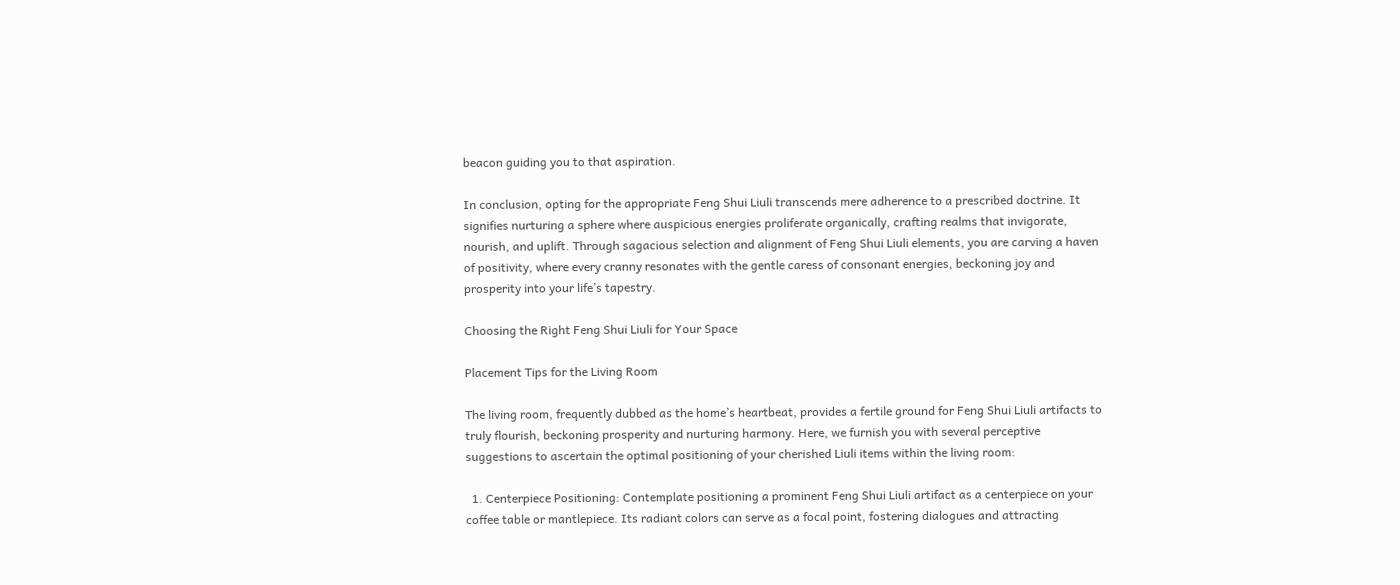beacon guiding you to that aspiration.

In conclusion, opting for the appropriate Feng Shui Liuli transcends mere adherence to a prescribed doctrine. It signifies nurturing a sphere where auspicious energies proliferate organically, crafting realms that invigorate, nourish, and uplift. Through sagacious selection and alignment of Feng Shui Liuli elements, you are carving a haven of positivity, where every cranny resonates with the gentle caress of consonant energies, beckoning joy and prosperity into your life’s tapestry.

Choosing the Right Feng Shui Liuli for Your Space

Placement Tips for the Living Room

The living room, frequently dubbed as the home’s heartbeat, provides a fertile ground for Feng Shui Liuli artifacts to truly flourish, beckoning prosperity and nurturing harmony. Here, we furnish you with several perceptive suggestions to ascertain the optimal positioning of your cherished Liuli items within the living room:

  1. Centerpiece Positioning: Contemplate positioning a prominent Feng Shui Liuli artifact as a centerpiece on your coffee table or mantlepiece. Its radiant colors can serve as a focal point, fostering dialogues and attracting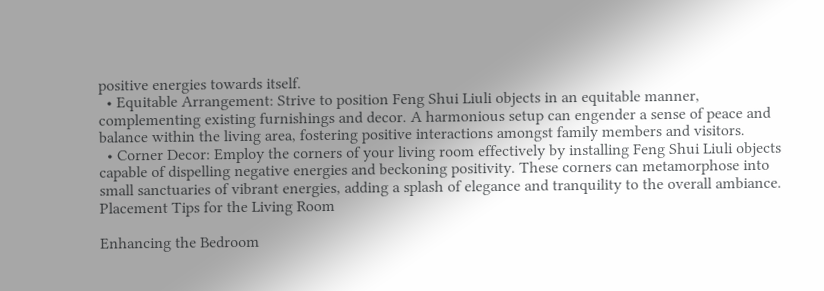positive energies towards itself.
  • Equitable Arrangement: Strive to position Feng Shui Liuli objects in an equitable manner, complementing existing furnishings and decor. A harmonious setup can engender a sense of peace and balance within the living area, fostering positive interactions amongst family members and visitors.
  • Corner Decor: Employ the corners of your living room effectively by installing Feng Shui Liuli objects capable of dispelling negative energies and beckoning positivity. These corners can metamorphose into small sanctuaries of vibrant energies, adding a splash of elegance and tranquility to the overall ambiance.
Placement Tips for the Living Room

Enhancing the Bedroom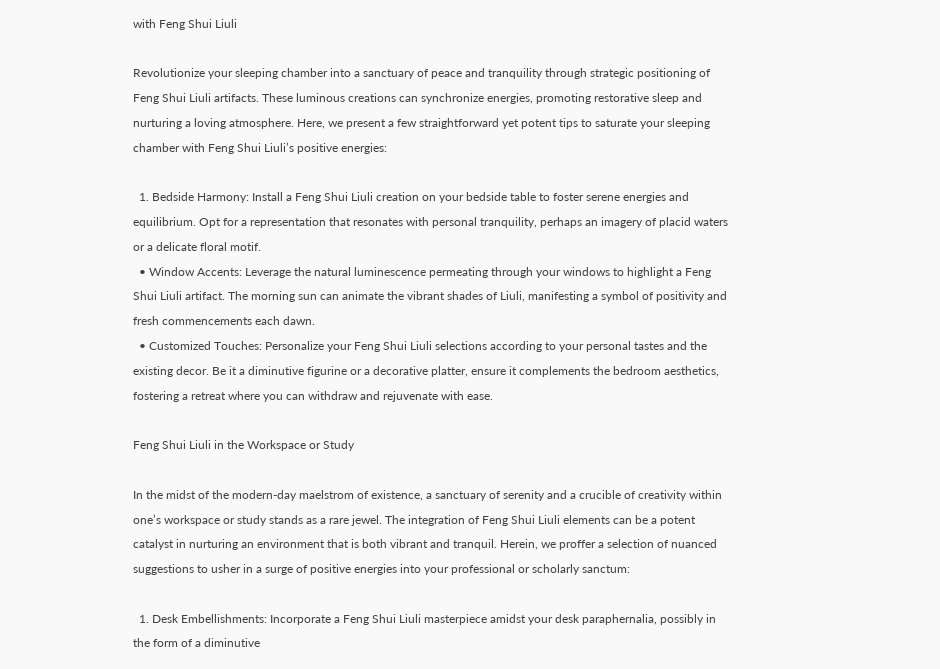with Feng Shui Liuli

Revolutionize your sleeping chamber into a sanctuary of peace and tranquility through strategic positioning of Feng Shui Liuli artifacts. These luminous creations can synchronize energies, promoting restorative sleep and nurturing a loving atmosphere. Here, we present a few straightforward yet potent tips to saturate your sleeping chamber with Feng Shui Liuli’s positive energies:

  1. Bedside Harmony: Install a Feng Shui Liuli creation on your bedside table to foster serene energies and equilibrium. Opt for a representation that resonates with personal tranquility, perhaps an imagery of placid waters or a delicate floral motif.
  • Window Accents: Leverage the natural luminescence permeating through your windows to highlight a Feng Shui Liuli artifact. The morning sun can animate the vibrant shades of Liuli, manifesting a symbol of positivity and fresh commencements each dawn.
  • Customized Touches: Personalize your Feng Shui Liuli selections according to your personal tastes and the existing decor. Be it a diminutive figurine or a decorative platter, ensure it complements the bedroom aesthetics, fostering a retreat where you can withdraw and rejuvenate with ease.

Feng Shui Liuli in the Workspace or Study

In the midst of the modern-day maelstrom of existence, a sanctuary of serenity and a crucible of creativity within one’s workspace or study stands as a rare jewel. The integration of Feng Shui Liuli elements can be a potent catalyst in nurturing an environment that is both vibrant and tranquil. Herein, we proffer a selection of nuanced suggestions to usher in a surge of positive energies into your professional or scholarly sanctum:

  1. Desk Embellishments: Incorporate a Feng Shui Liuli masterpiece amidst your desk paraphernalia, possibly in the form of a diminutive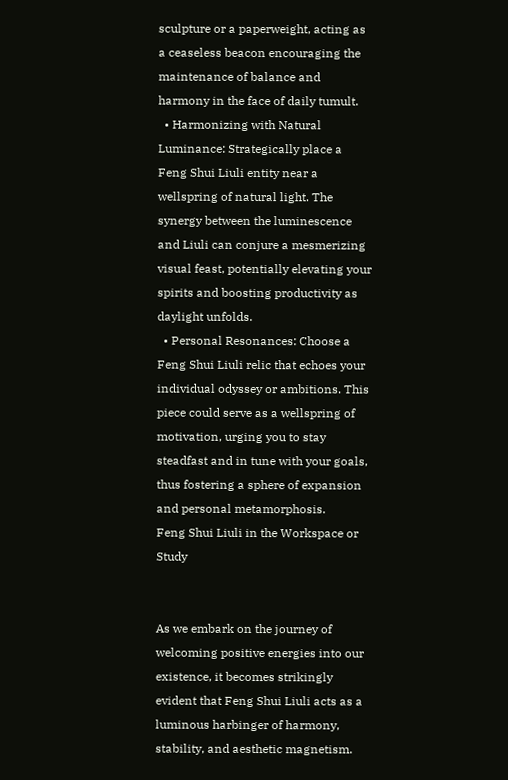sculpture or a paperweight, acting as a ceaseless beacon encouraging the maintenance of balance and harmony in the face of daily tumult.
  • Harmonizing with Natural Luminance: Strategically place a Feng Shui Liuli entity near a wellspring of natural light. The synergy between the luminescence and Liuli can conjure a mesmerizing visual feast, potentially elevating your spirits and boosting productivity as daylight unfolds.
  • Personal Resonances: Choose a Feng Shui Liuli relic that echoes your individual odyssey or ambitions. This piece could serve as a wellspring of motivation, urging you to stay steadfast and in tune with your goals, thus fostering a sphere of expansion and personal metamorphosis.
Feng Shui Liuli in the Workspace or Study


As we embark on the journey of welcoming positive energies into our existence, it becomes strikingly evident that Feng Shui Liuli acts as a luminous harbinger of harmony, stability, and aesthetic magnetism.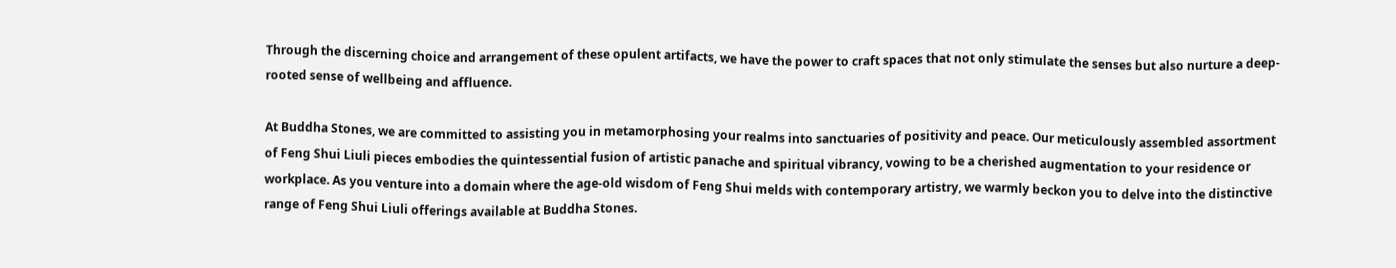Through the discerning choice and arrangement of these opulent artifacts, we have the power to craft spaces that not only stimulate the senses but also nurture a deep-rooted sense of wellbeing and affluence.

At Buddha Stones, we are committed to assisting you in metamorphosing your realms into sanctuaries of positivity and peace. Our meticulously assembled assortment of Feng Shui Liuli pieces embodies the quintessential fusion of artistic panache and spiritual vibrancy, vowing to be a cherished augmentation to your residence or workplace. As you venture into a domain where the age-old wisdom of Feng Shui melds with contemporary artistry, we warmly beckon you to delve into the distinctive range of Feng Shui Liuli offerings available at Buddha Stones.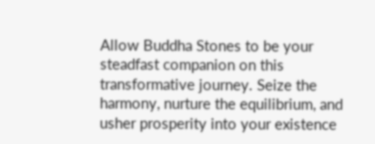Allow Buddha Stones to be your steadfast companion on this transformative journey. Seize the harmony, nurture the equilibrium, and usher prosperity into your existence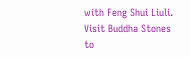with Feng Shui Liuli. Visit Buddha Stones to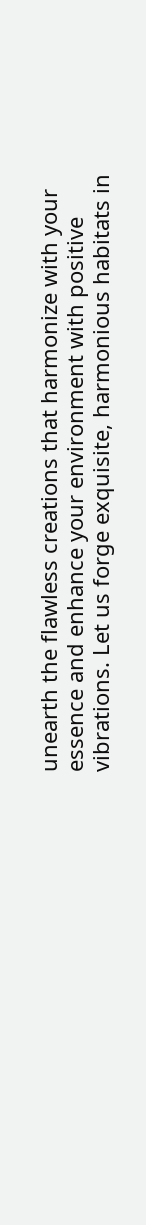unearth the flawless creations that harmonize with your essence and enhance your environment with positive vibrations. Let us forge exquisite, harmonious habitats in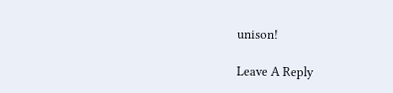unison!

Leave A Reply